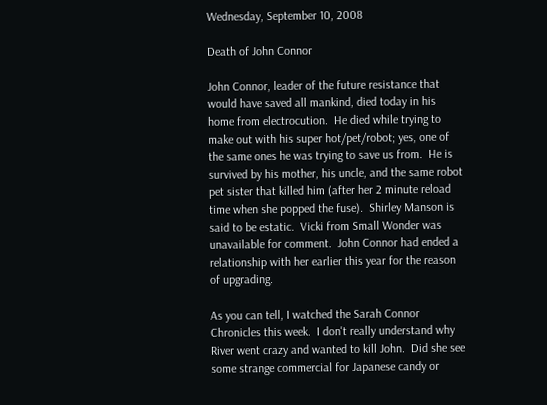Wednesday, September 10, 2008

Death of John Connor

John Connor, leader of the future resistance that would have saved all mankind, died today in his home from electrocution.  He died while trying to make out with his super hot/pet/robot; yes, one of the same ones he was trying to save us from.  He is survived by his mother, his uncle, and the same robot pet sister that killed him (after her 2 minute reload time when she popped the fuse).  Shirley Manson is said to be estatic.  Vicki from Small Wonder was unavailable for comment.  John Connor had ended a relationship with her earlier this year for the reason of upgrading.

As you can tell, I watched the Sarah Connor Chronicles this week.  I don't really understand why River went crazy and wanted to kill John.  Did she see some strange commercial for Japanese candy or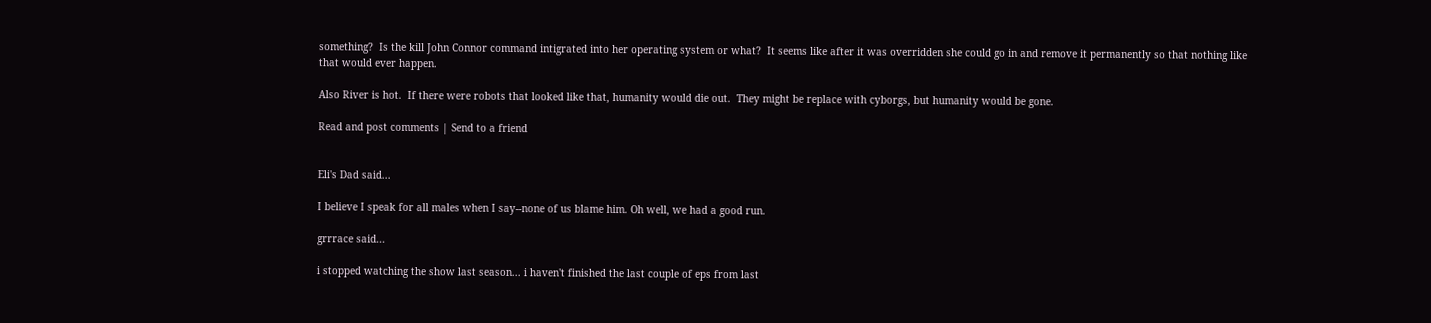something?  Is the kill John Connor command intigrated into her operating system or what?  It seems like after it was overridden she could go in and remove it permanently so that nothing like that would ever happen.

Also River is hot.  If there were robots that looked like that, humanity would die out.  They might be replace with cyborgs, but humanity would be gone.

Read and post comments | Send to a friend


Eli's Dad said...

I believe I speak for all males when I say--none of us blame him. Oh well, we had a good run.

grrrace said...

i stopped watching the show last season... i haven't finished the last couple of eps from last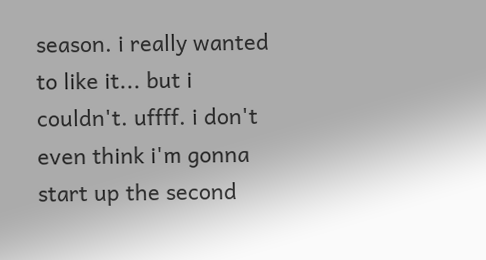season. i really wanted to like it... but i couldn't. uffff. i don't even think i'm gonna start up the second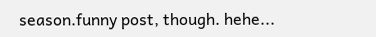season.funny post, though. hehe...